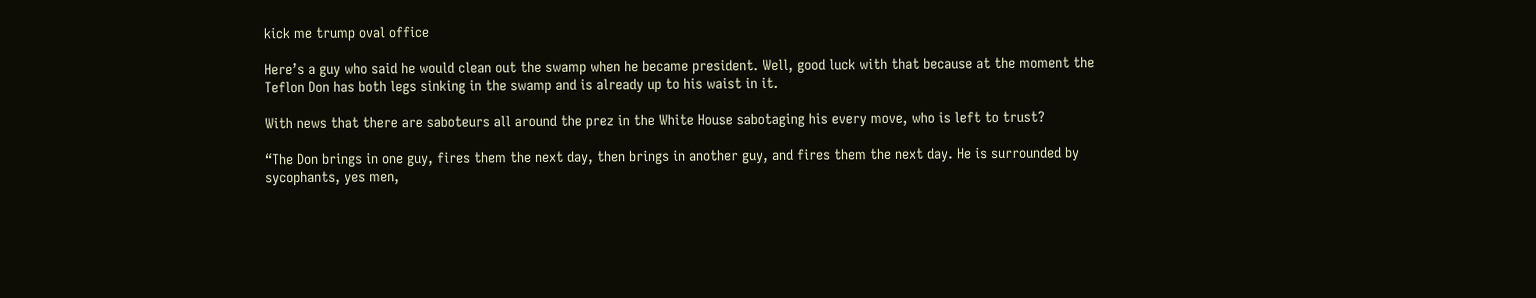kick me trump oval office

Here’s a guy who said he would clean out the swamp when he became president. Well, good luck with that because at the moment the Teflon Don has both legs sinking in the swamp and is already up to his waist in it.

With news that there are saboteurs all around the prez in the White House sabotaging his every move, who is left to trust?

“The Don brings in one guy, fires them the next day, then brings in another guy, and fires them the next day. He is surrounded by sycophants, yes men,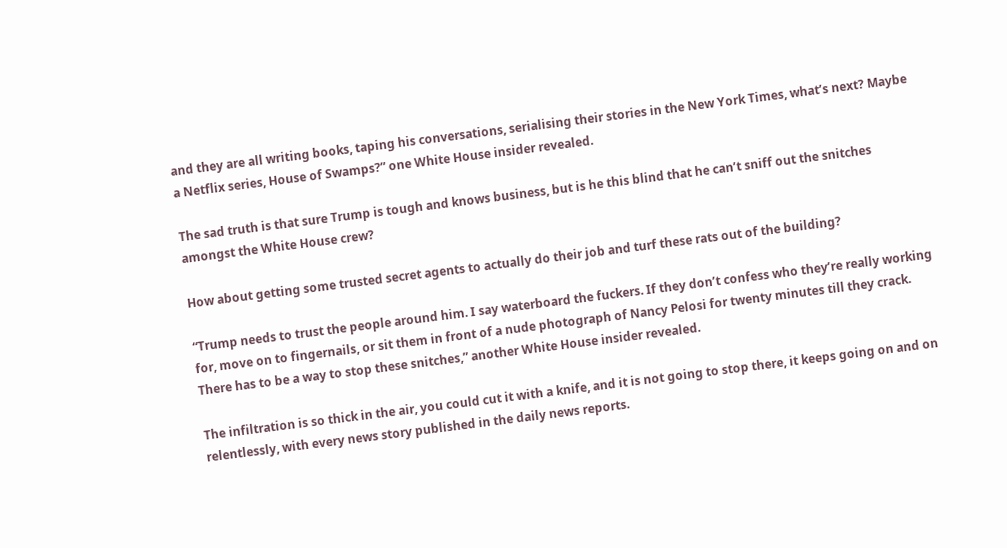and they are all writing books, taping his conversations, serialising their stories in the New York Times, what’s next? Maybe a Netflix series, House of Swamps?” one White House insider revealed.

The sad truth is that sure Trump is tough and knows business, but is he this blind that he can’t sniff out the snitches amongst the White House crew?

How about getting some trusted secret agents to actually do their job and turf these rats out of the building?

“Trump needs to trust the people around him. I say waterboard the fuckers. If they don’t confess who they’re really working for, move on to fingernails, or sit them in front of a nude photograph of Nancy Pelosi for twenty minutes till they crack. There has to be a way to stop these snitches,” another White House insider revealed.

The infiltration is so thick in the air, you could cut it with a knife, and it is not going to stop there, it keeps going on and on relentlessly, with every news story published in the daily news reports.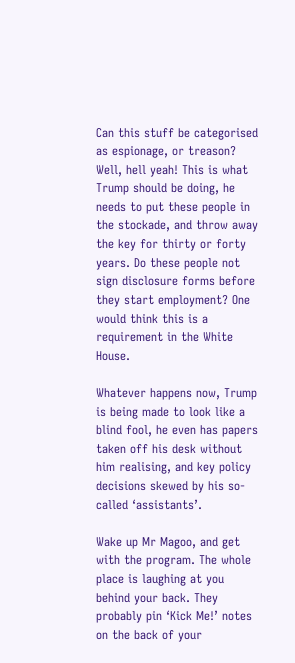Can this stuff be categorised as espionage, or treason? Well, hell yeah! This is what Trump should be doing, he needs to put these people in the stockade, and throw away the key for thirty or forty years. Do these people not sign disclosure forms before they start employment? One would think this is a requirement in the White House.

Whatever happens now, Trump is being made to look like a blind fool, he even has papers taken off his desk without him realising, and key policy decisions skewed by his so-called ‘assistants’.

Wake up Mr Magoo, and get with the program. The whole place is laughing at you behind your back. They probably pin ‘Kick Me!’ notes on the back of your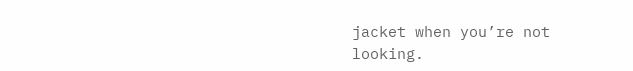jacket when you’re not looking.